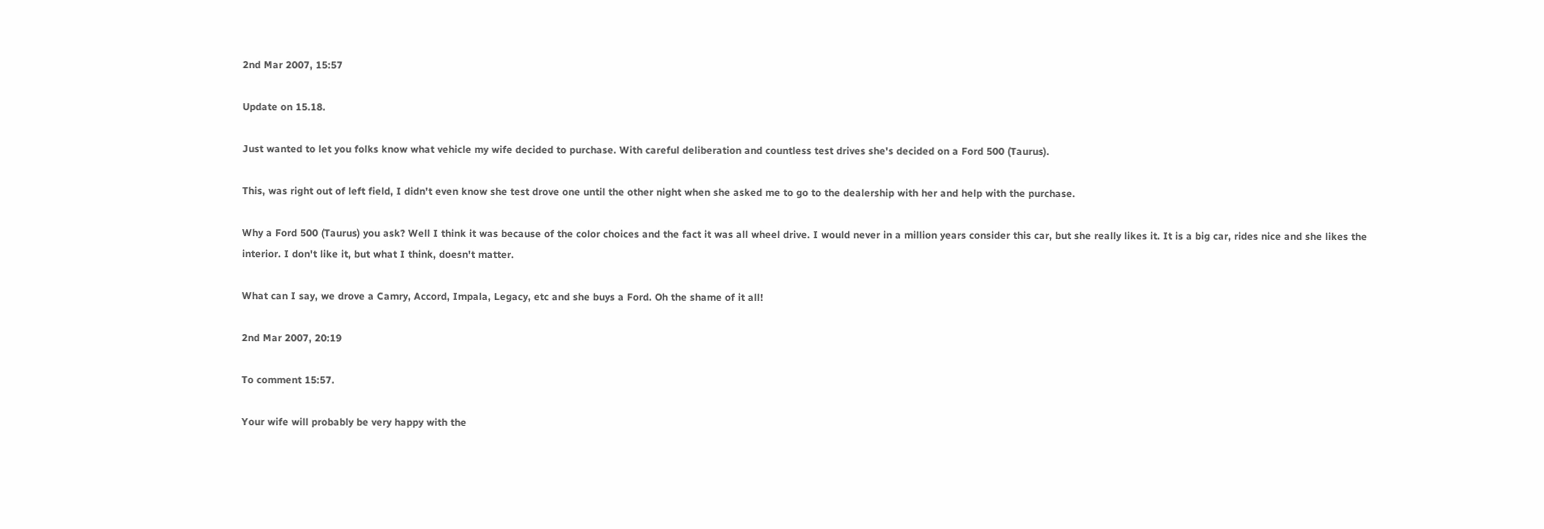2nd Mar 2007, 15:57

Update on 15.18.

Just wanted to let you folks know what vehicle my wife decided to purchase. With careful deliberation and countless test drives she's decided on a Ford 500 (Taurus).

This, was right out of left field, I didn't even know she test drove one until the other night when she asked me to go to the dealership with her and help with the purchase.

Why a Ford 500 (Taurus) you ask? Well I think it was because of the color choices and the fact it was all wheel drive. I would never in a million years consider this car, but she really likes it. It is a big car, rides nice and she likes the interior. I don't like it, but what I think, doesn't matter.

What can I say, we drove a Camry, Accord, Impala, Legacy, etc and she buys a Ford. Oh the shame of it all!

2nd Mar 2007, 20:19

To comment 15:57.

Your wife will probably be very happy with the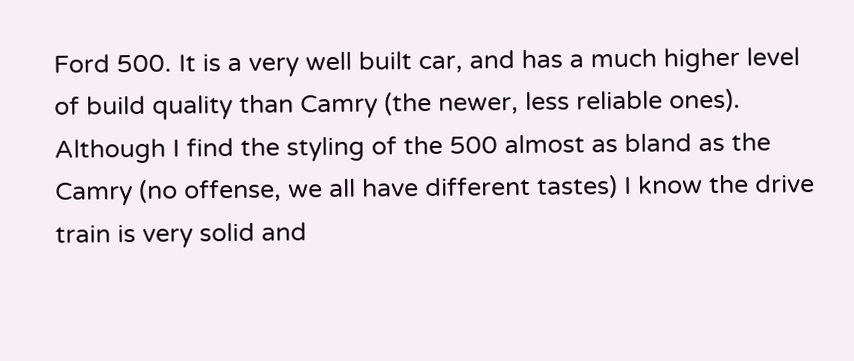Ford 500. It is a very well built car, and has a much higher level of build quality than Camry (the newer, less reliable ones). Although I find the styling of the 500 almost as bland as the Camry (no offense, we all have different tastes) I know the drive train is very solid and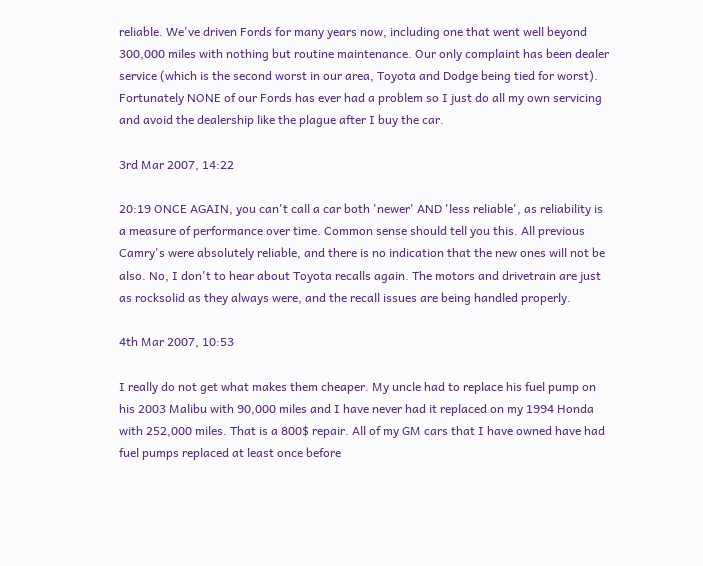reliable. We've driven Fords for many years now, including one that went well beyond 300,000 miles with nothing but routine maintenance. Our only complaint has been dealer service (which is the second worst in our area, Toyota and Dodge being tied for worst). Fortunately NONE of our Fords has ever had a problem so I just do all my own servicing and avoid the dealership like the plague after I buy the car.

3rd Mar 2007, 14:22

20:19 ONCE AGAIN, you can't call a car both 'newer' AND 'less reliable', as reliability is a measure of performance over time. Common sense should tell you this. All previous Camry's were absolutely reliable, and there is no indication that the new ones will not be also. No, I don't to hear about Toyota recalls again. The motors and drivetrain are just as rocksolid as they always were, and the recall issues are being handled properly.

4th Mar 2007, 10:53

I really do not get what makes them cheaper. My uncle had to replace his fuel pump on his 2003 Malibu with 90,000 miles and I have never had it replaced on my 1994 Honda with 252,000 miles. That is a 800$ repair. All of my GM cars that I have owned have had fuel pumps replaced at least once before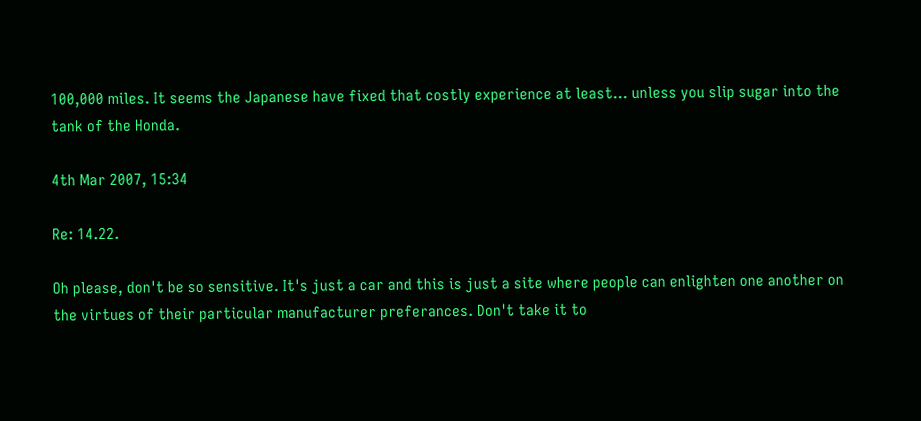100,000 miles. It seems the Japanese have fixed that costly experience at least... unless you slip sugar into the tank of the Honda.

4th Mar 2007, 15:34

Re: 14.22.

Oh please, don't be so sensitive. It's just a car and this is just a site where people can enlighten one another on the virtues of their particular manufacturer preferances. Don't take it to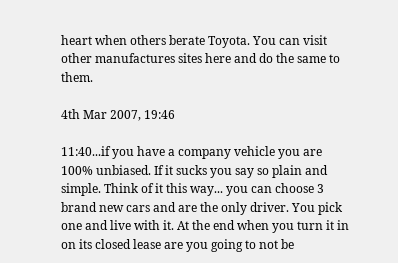heart when others berate Toyota. You can visit other manufactures sites here and do the same to them.

4th Mar 2007, 19:46

11:40...if you have a company vehicle you are 100% unbiased. If it sucks you say so plain and simple. Think of it this way... you can choose 3 brand new cars and are the only driver. You pick one and live with it. At the end when you turn it in on its closed lease are you going to not be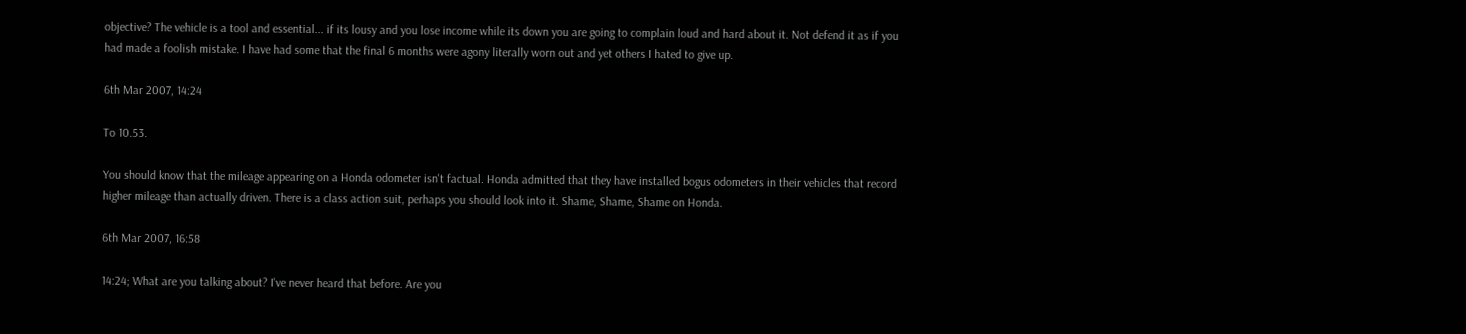objective? The vehicle is a tool and essential... if its lousy and you lose income while its down you are going to complain loud and hard about it. Not defend it as if you had made a foolish mistake. I have had some that the final 6 months were agony literally worn out and yet others I hated to give up.

6th Mar 2007, 14:24

To 10.53.

You should know that the mileage appearing on a Honda odometer isn't factual. Honda admitted that they have installed bogus odometers in their vehicles that record higher mileage than actually driven. There is a class action suit, perhaps you should look into it. Shame, Shame, Shame on Honda.

6th Mar 2007, 16:58

14:24; What are you talking about? I've never heard that before. Are you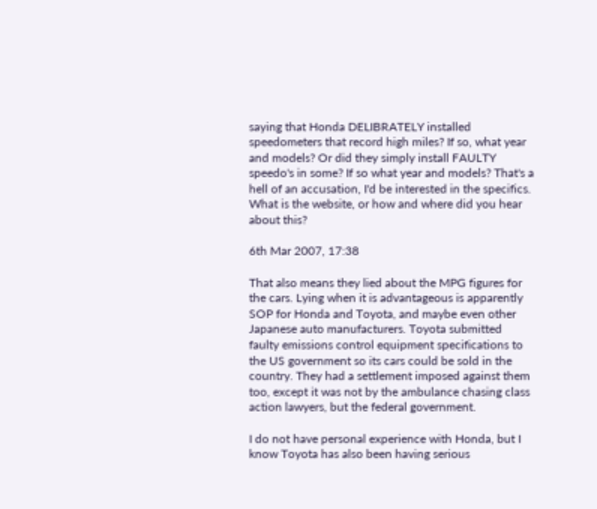saying that Honda DELIBRATELY installed speedometers that record high miles? If so, what year and models? Or did they simply install FAULTY speedo's in some? If so what year and models? That's a hell of an accusation, I'd be interested in the specifics. What is the website, or how and where did you hear about this?

6th Mar 2007, 17:38

That also means they lied about the MPG figures for the cars. Lying when it is advantageous is apparently SOP for Honda and Toyota, and maybe even other Japanese auto manufacturers. Toyota submitted faulty emissions control equipment specifications to the US government so its cars could be sold in the country. They had a settlement imposed against them too, except it was not by the ambulance chasing class action lawyers, but the federal government.

I do not have personal experience with Honda, but I know Toyota has also been having serious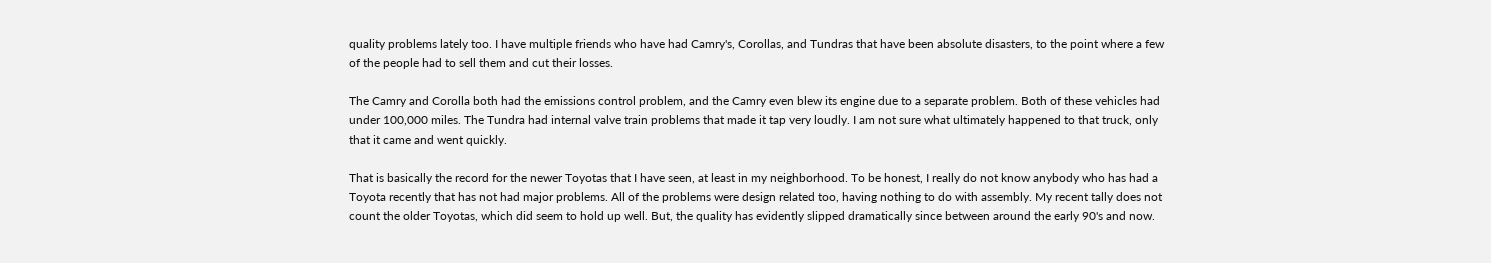quality problems lately too. I have multiple friends who have had Camry's, Corollas, and Tundras that have been absolute disasters, to the point where a few of the people had to sell them and cut their losses.

The Camry and Corolla both had the emissions control problem, and the Camry even blew its engine due to a separate problem. Both of these vehicles had under 100,000 miles. The Tundra had internal valve train problems that made it tap very loudly. I am not sure what ultimately happened to that truck, only that it came and went quickly.

That is basically the record for the newer Toyotas that I have seen, at least in my neighborhood. To be honest, I really do not know anybody who has had a Toyota recently that has not had major problems. All of the problems were design related too, having nothing to do with assembly. My recent tally does not count the older Toyotas, which did seem to hold up well. But, the quality has evidently slipped dramatically since between around the early 90's and now.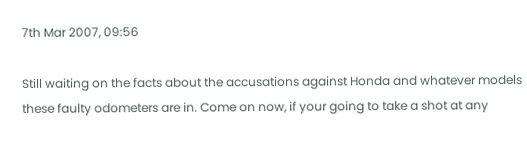7th Mar 2007, 09:56

Still waiting on the facts about the accusations against Honda and whatever models these faulty odometers are in. Come on now, if your going to take a shot at any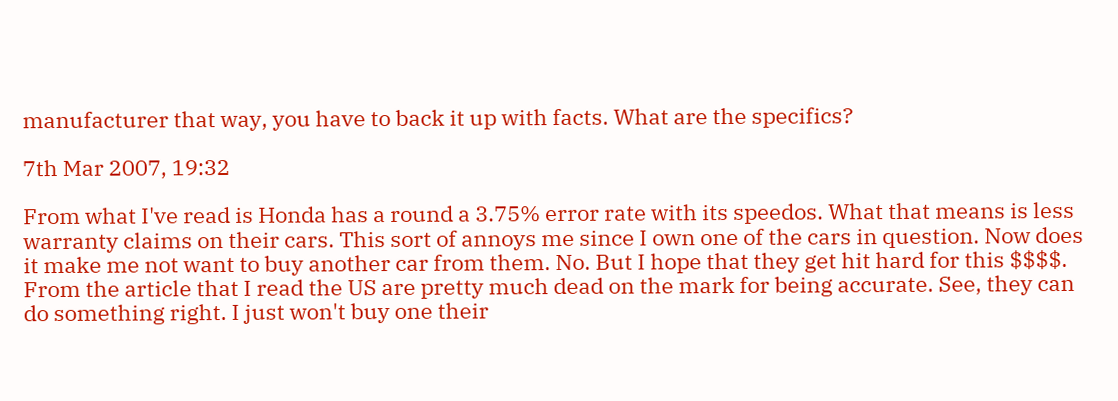manufacturer that way, you have to back it up with facts. What are the specifics?

7th Mar 2007, 19:32

From what I've read is Honda has a round a 3.75% error rate with its speedos. What that means is less warranty claims on their cars. This sort of annoys me since I own one of the cars in question. Now does it make me not want to buy another car from them. No. But I hope that they get hit hard for this $$$$. From the article that I read the US are pretty much dead on the mark for being accurate. See, they can do something right. I just won't buy one their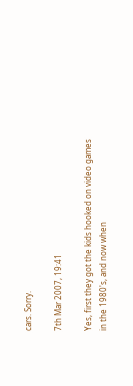cars. Sorry.

7th Mar 2007, 19:41

Yes, first they got the kids hooked on video games in the 1980's, and now when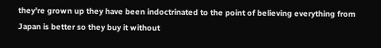they're grown up they have been indoctrinated to the point of believing everything from Japan is better so they buy it without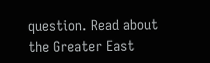question. Read about the Greater East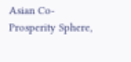Asian Co-Prosperity Sphere,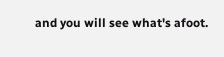and you will see what's afoot.